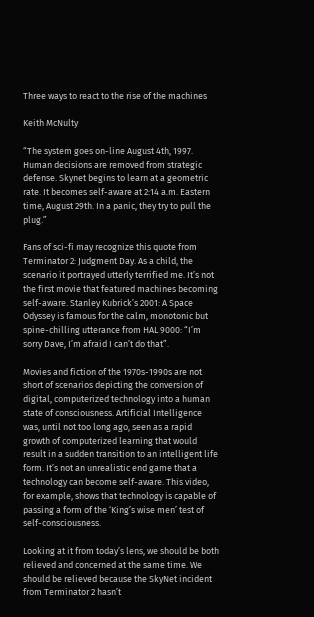Three ways to react to the rise of the machines

Keith McNulty

“The system goes on-line August 4th, 1997. Human decisions are removed from strategic defense. Skynet begins to learn at a geometric rate. It becomes self-aware at 2:14 a.m. Eastern time, August 29th. In a panic, they try to pull the plug.”

Fans of sci-fi may recognize this quote from Terminator 2: Judgment Day. As a child, the scenario it portrayed utterly terrified me. It’s not the first movie that featured machines becoming self-aware. Stanley Kubrick’s 2001: A Space Odyssey is famous for the calm, monotonic but spine-chilling utterance from HAL 9000: “I’m sorry Dave, I’m afraid I can’t do that”.

Movies and fiction of the 1970s-1990s are not short of scenarios depicting the conversion of digital, computerized technology into a human state of consciousness. Artificial Intelligence was, until not too long ago, seen as a rapid growth of computerized learning that would result in a sudden transition to an intelligent life form. It’s not an unrealistic end game that a technology can become self-aware. This video, for example, shows that technology is capable of passing a form of the ‘King’s wise men’ test of self-consciousness.

Looking at it from today’s lens, we should be both relieved and concerned at the same time. We should be relieved because the SkyNet incident from Terminator 2 hasn’t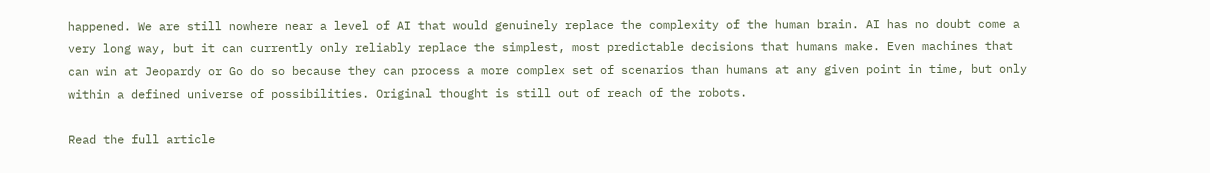happened. We are still nowhere near a level of AI that would genuinely replace the complexity of the human brain. AI has no doubt come a very long way, but it can currently only reliably replace the simplest, most predictable decisions that humans make. Even machines that can win at Jeopardy or Go do so because they can process a more complex set of scenarios than humans at any given point in time, but only within a defined universe of possibilities. Original thought is still out of reach of the robots.

Read the full article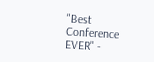"Best Conference EVER" -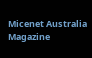Micenet Australia Magazine